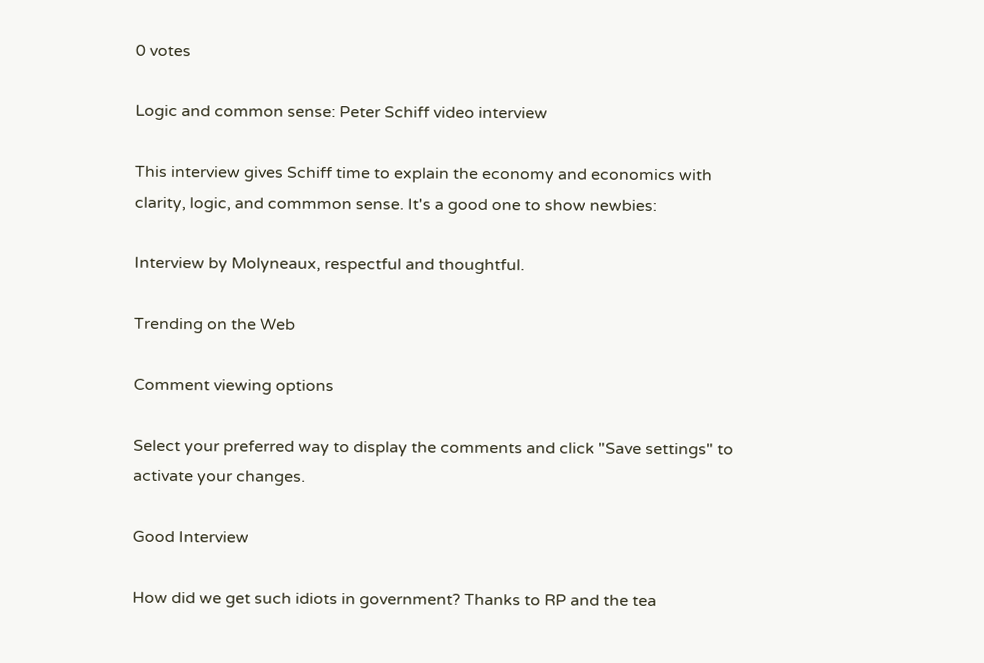0 votes

Logic and common sense: Peter Schiff video interview

This interview gives Schiff time to explain the economy and economics with clarity, logic, and commmon sense. It's a good one to show newbies:

Interview by Molyneaux, respectful and thoughtful.

Trending on the Web

Comment viewing options

Select your preferred way to display the comments and click "Save settings" to activate your changes.

Good Interview

How did we get such idiots in government? Thanks to RP and the tea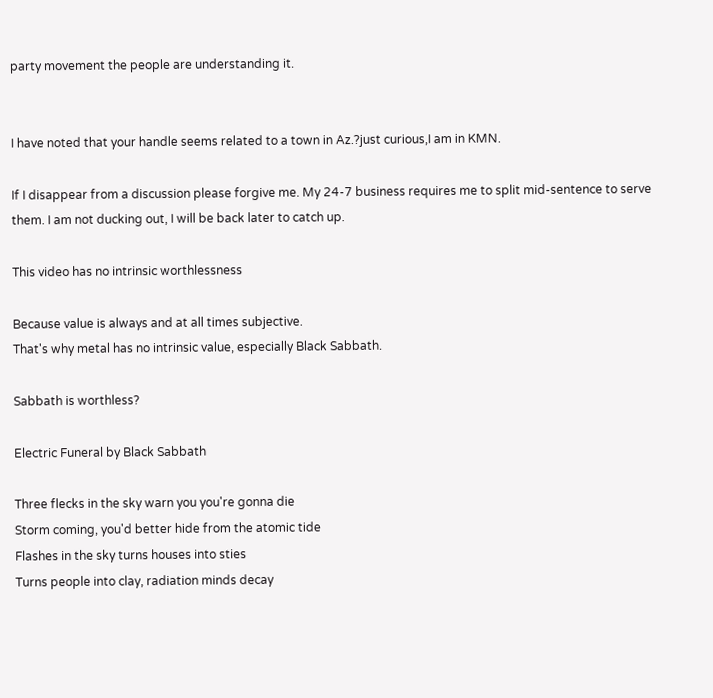party movement the people are understanding it.


I have noted that your handle seems related to a town in Az.?just curious,I am in KMN.

If I disappear from a discussion please forgive me. My 24-7 business requires me to split mid-sentence to serve them. I am not ducking out, I will be back later to catch up.

This video has no intrinsic worthlessness

Because value is always and at all times subjective.
That's why metal has no intrinsic value, especially Black Sabbath.

Sabbath is worthless?

Electric Funeral by Black Sabbath

Three flecks in the sky warn you you're gonna die
Storm coming, you'd better hide from the atomic tide
Flashes in the sky turns houses into sties
Turns people into clay, radiation minds decay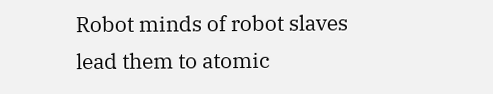Robot minds of robot slaves lead them to atomic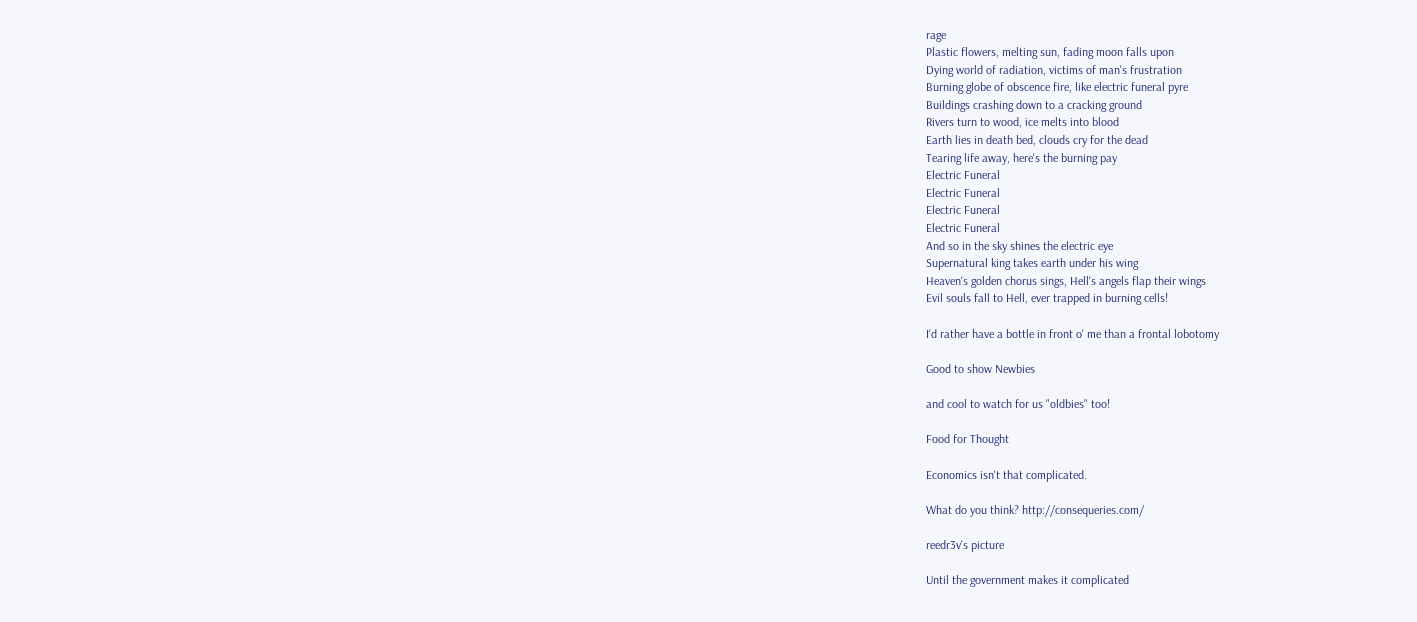rage
Plastic flowers, melting sun, fading moon falls upon
Dying world of radiation, victims of man's frustration
Burning globe of obscence fire, like electric funeral pyre
Buildings crashing down to a cracking ground
Rivers turn to wood, ice melts into blood
Earth lies in death bed, clouds cry for the dead
Tearing life away, here's the burning pay
Electric Funeral
Electric Funeral
Electric Funeral
Electric Funeral
And so in the sky shines the electric eye
Supernatural king takes earth under his wing
Heaven's golden chorus sings, Hell's angels flap their wings
Evil souls fall to Hell, ever trapped in burning cells!

I'd rather have a bottle in front o' me than a frontal lobotomy

Good to show Newbies

and cool to watch for us "oldbies" too!

Food for Thought

Economics isn't that complicated.

What do you think? http://consequeries.com/

reedr3v's picture

Until the government makes it complicated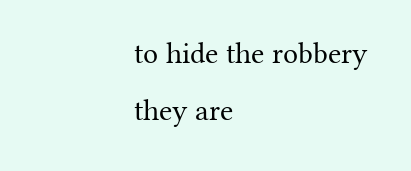to hide the robbery they are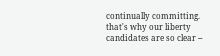continually committing. that's why our liberty candidates are so clear --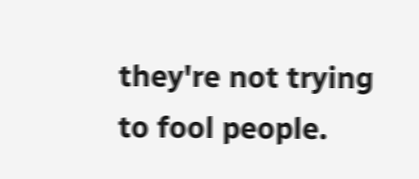they're not trying to fool people.